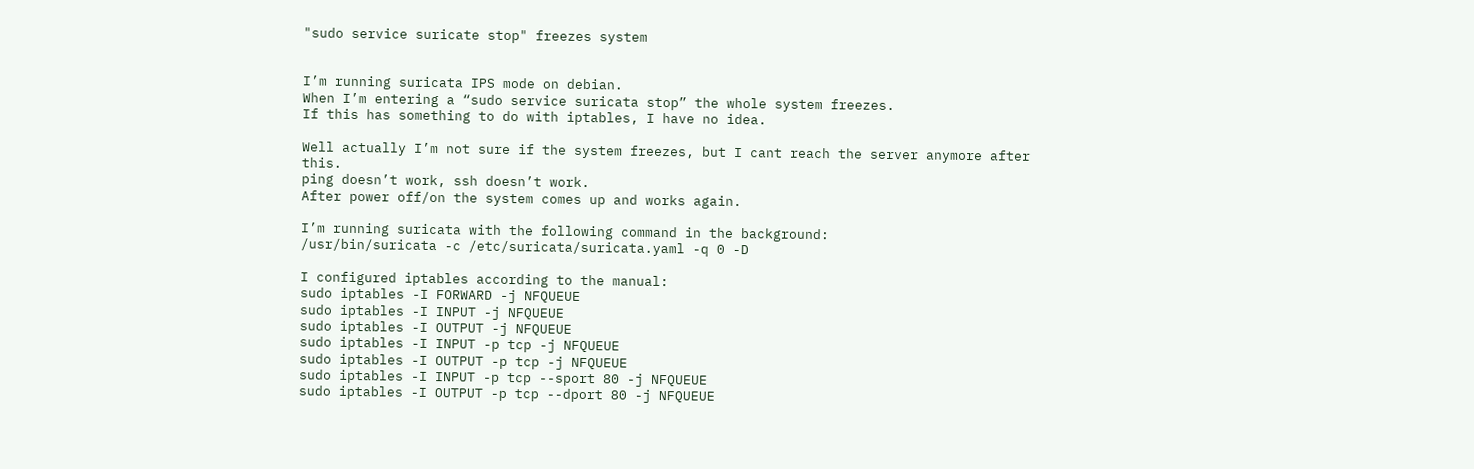"sudo service suricate stop" freezes system


I’m running suricata IPS mode on debian.
When I’m entering a “sudo service suricata stop” the whole system freezes.
If this has something to do with iptables, I have no idea.

Well actually I’m not sure if the system freezes, but I cant reach the server anymore after this.
ping doesn’t work, ssh doesn’t work.
After power off/on the system comes up and works again.

I’m running suricata with the following command in the background:
/usr/bin/suricata -c /etc/suricata/suricata.yaml -q 0 -D

I configured iptables according to the manual:
sudo iptables -I FORWARD -j NFQUEUE
sudo iptables -I INPUT -j NFQUEUE
sudo iptables -I OUTPUT -j NFQUEUE
sudo iptables -I INPUT -p tcp -j NFQUEUE
sudo iptables -I OUTPUT -p tcp -j NFQUEUE
sudo iptables -I INPUT -p tcp --sport 80 -j NFQUEUE
sudo iptables -I OUTPUT -p tcp --dport 80 -j NFQUEUE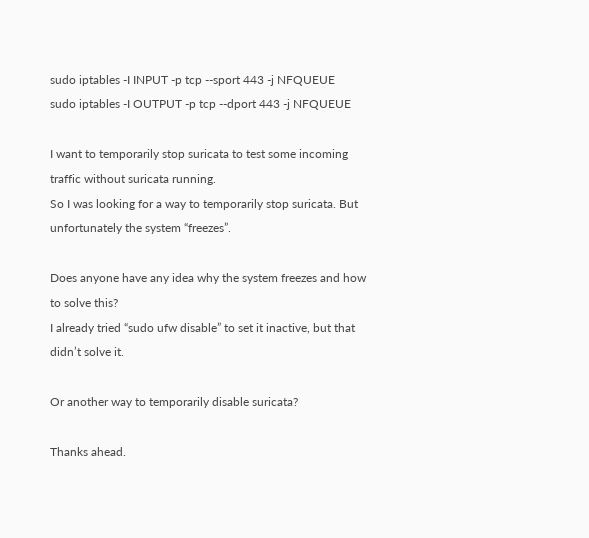sudo iptables -I INPUT -p tcp --sport 443 -j NFQUEUE
sudo iptables -I OUTPUT -p tcp --dport 443 -j NFQUEUE

I want to temporarily stop suricata to test some incoming traffic without suricata running.
So I was looking for a way to temporarily stop suricata. But unfortunately the system “freezes”.

Does anyone have any idea why the system freezes and how to solve this?
I already tried “sudo ufw disable” to set it inactive, but that didn’t solve it.

Or another way to temporarily disable suricata?

Thanks ahead.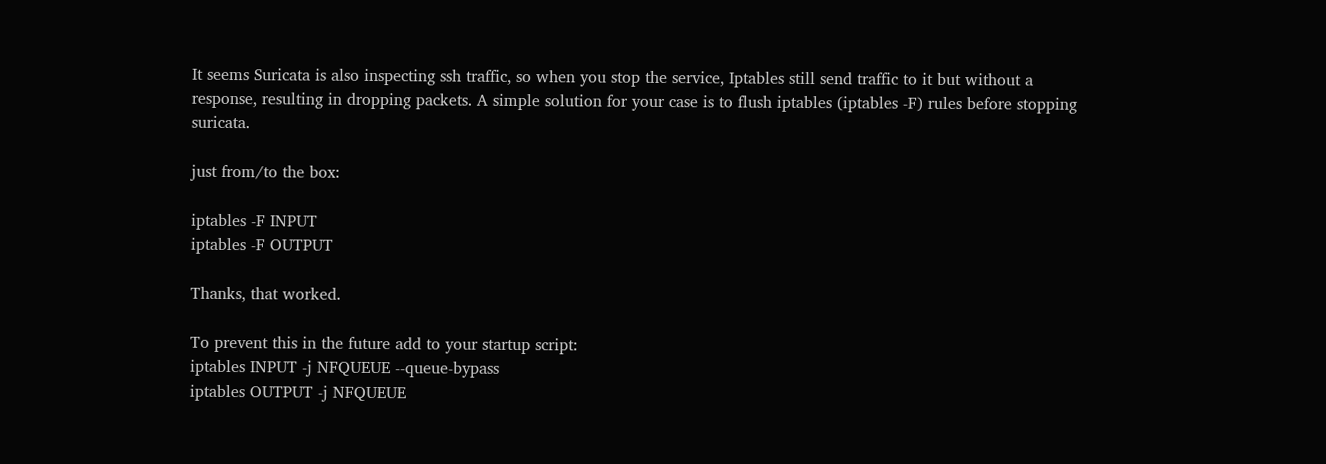It seems Suricata is also inspecting ssh traffic, so when you stop the service, Iptables still send traffic to it but without a response, resulting in dropping packets. A simple solution for your case is to flush iptables (iptables -F) rules before stopping suricata.

just from/to the box:

iptables -F INPUT
iptables -F OUTPUT

Thanks, that worked.

To prevent this in the future add to your startup script:
iptables INPUT -j NFQUEUE --queue-bypass
iptables OUTPUT -j NFQUEUE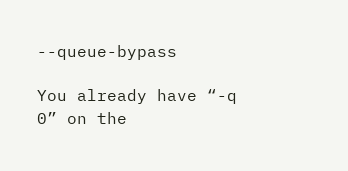--queue-bypass

You already have “-q 0” on the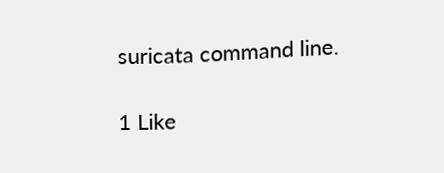suricata command line.

1 Like